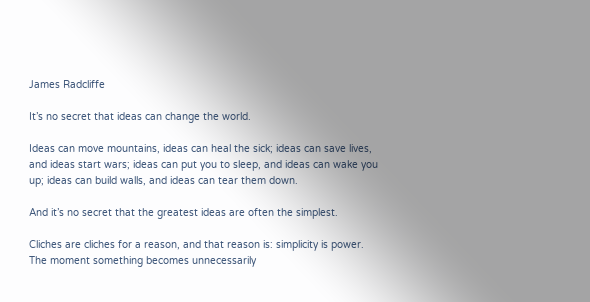James Radcliffe

It’s no secret that ideas can change the world.

Ideas can move mountains, ideas can heal the sick; ideas can save lives, and ideas start wars; ideas can put you to sleep, and ideas can wake you up; ideas can build walls, and ideas can tear them down.

And it’s no secret that the greatest ideas are often the simplest.

Cliches are cliches for a reason, and that reason is: simplicity is power.  The moment something becomes unnecessarily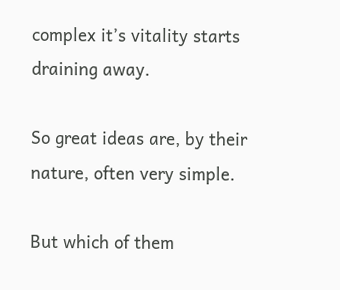complex it’s vitality starts draining away.

So great ideas are, by their nature, often very simple.

But which of them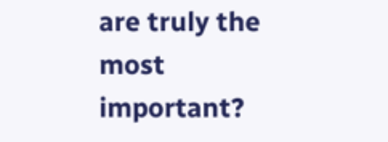are truly the most important?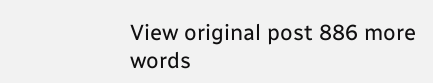View original post 886 more words